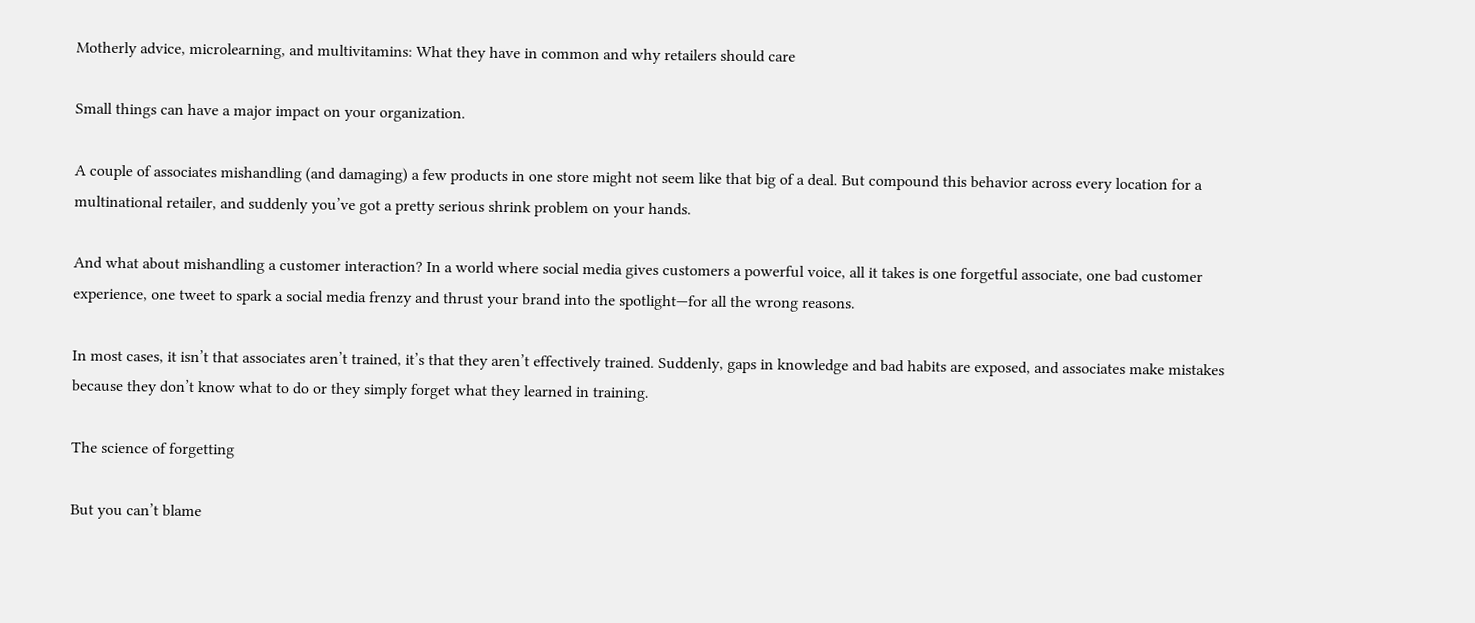Motherly advice, microlearning, and multivitamins: What they have in common and why retailers should care

Small things can have a major impact on your organization.

A couple of associates mishandling (and damaging) a few products in one store might not seem like that big of a deal. But compound this behavior across every location for a multinational retailer, and suddenly you’ve got a pretty serious shrink problem on your hands.

And what about mishandling a customer interaction? In a world where social media gives customers a powerful voice, all it takes is one forgetful associate, one bad customer experience, one tweet to spark a social media frenzy and thrust your brand into the spotlight—for all the wrong reasons.

In most cases, it isn’t that associates aren’t trained, it’s that they aren’t effectively trained. Suddenly, gaps in knowledge and bad habits are exposed, and associates make mistakes because they don’t know what to do or they simply forget what they learned in training.

The science of forgetting

But you can’t blame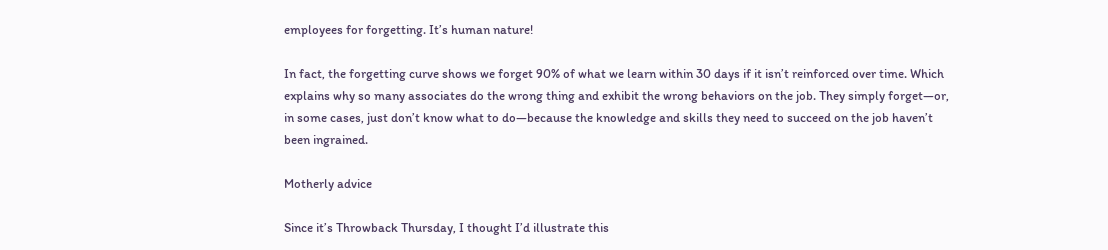employees for forgetting. It’s human nature!

In fact, the forgetting curve shows we forget 90% of what we learn within 30 days if it isn’t reinforced over time. Which explains why so many associates do the wrong thing and exhibit the wrong behaviors on the job. They simply forget—or, in some cases, just don’t know what to do—because the knowledge and skills they need to succeed on the job haven’t been ingrained.

Motherly advice

Since it’s Throwback Thursday, I thought I’d illustrate this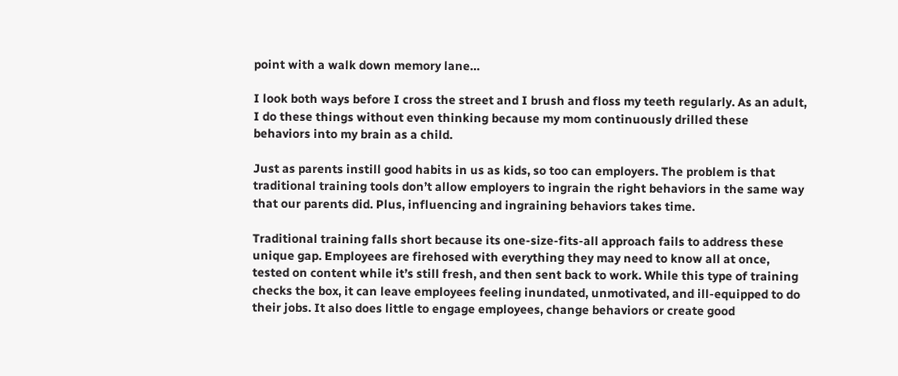point with a walk down memory lane…

I look both ways before I cross the street and I brush and floss my teeth regularly. As an adult, I do these things without even thinking because my mom continuously drilled these behaviors into my brain as a child.

Just as parents instill good habits in us as kids, so too can employers. The problem is that traditional training tools don’t allow employers to ingrain the right behaviors in the same way that our parents did. Plus, influencing and ingraining behaviors takes time.

Traditional training falls short because its one-size-fits-all approach fails to address these unique gap. Employees are firehosed with everything they may need to know all at once, tested on content while it’s still fresh, and then sent back to work. While this type of training checks the box, it can leave employees feeling inundated, unmotivated, and ill-equipped to do their jobs. It also does little to engage employees, change behaviors or create good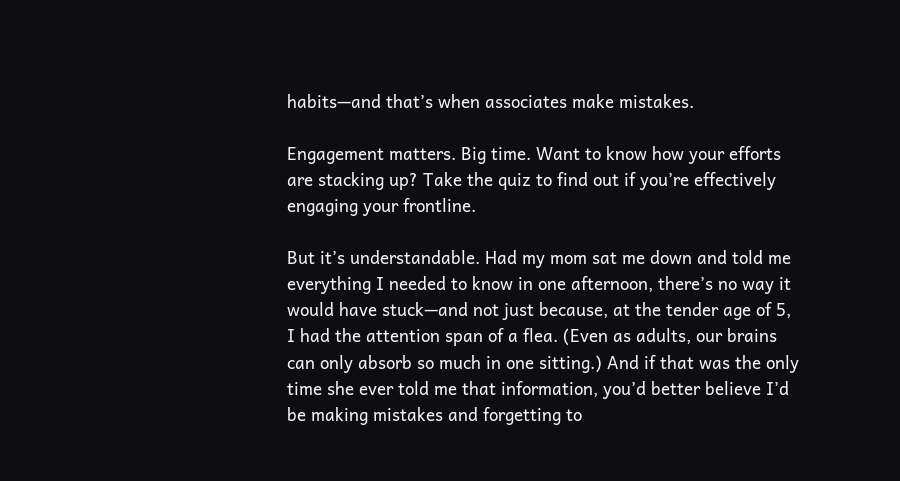habits—and that’s when associates make mistakes.

Engagement matters. Big time. Want to know how your efforts are stacking up? Take the quiz to find out if you’re effectively engaging your frontline.

But it’s understandable. Had my mom sat me down and told me everything I needed to know in one afternoon, there’s no way it would have stuck—and not just because, at the tender age of 5, I had the attention span of a flea. (Even as adults, our brains can only absorb so much in one sitting.) And if that was the only time she ever told me that information, you’d better believe I’d be making mistakes and forgetting to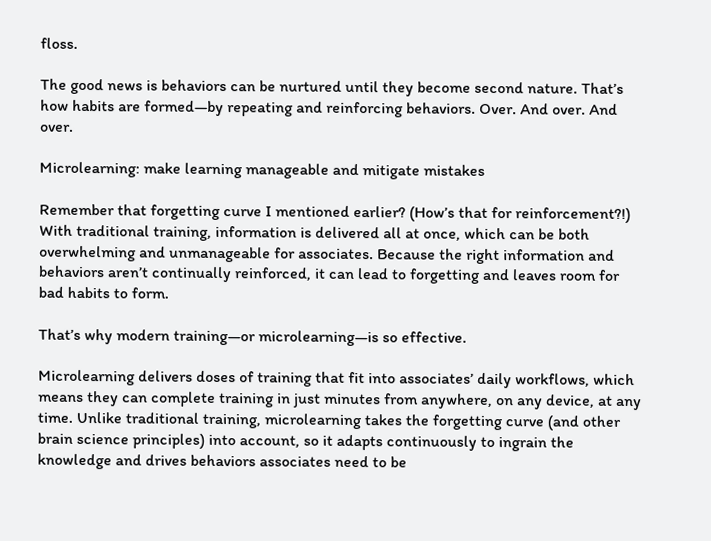floss.

The good news is behaviors can be nurtured until they become second nature. That’s how habits are formed—by repeating and reinforcing behaviors. Over. And over. And over.

Microlearning: make learning manageable and mitigate mistakes

Remember that forgetting curve I mentioned earlier? (How’s that for reinforcement?!) With traditional training, information is delivered all at once, which can be both overwhelming and unmanageable for associates. Because the right information and behaviors aren’t continually reinforced, it can lead to forgetting and leaves room for bad habits to form.

That’s why modern training—or microlearning—is so effective.

Microlearning delivers doses of training that fit into associates’ daily workflows, which means they can complete training in just minutes from anywhere, on any device, at any time. Unlike traditional training, microlearning takes the forgetting curve (and other brain science principles) into account, so it adapts continuously to ingrain the knowledge and drives behaviors associates need to be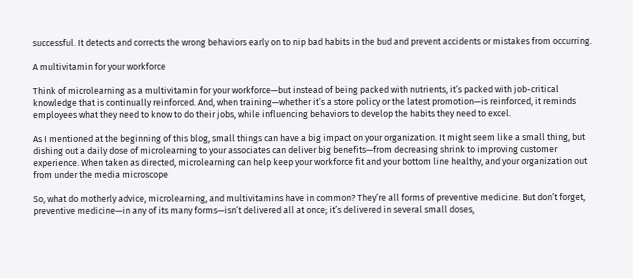successful. It detects and corrects the wrong behaviors early on to nip bad habits in the bud and prevent accidents or mistakes from occurring.

A multivitamin for your workforce

Think of microlearning as a multivitamin for your workforce—but instead of being packed with nutrients, it’s packed with job-critical knowledge that is continually reinforced. And, when training—whether it’s a store policy or the latest promotion—is reinforced, it reminds employees what they need to know to do their jobs, while influencing behaviors to develop the habits they need to excel.

As I mentioned at the beginning of this blog, small things can have a big impact on your organization. It might seem like a small thing, but dishing out a daily dose of microlearning to your associates can deliver big benefits—from decreasing shrink to improving customer experience. When taken as directed, microlearning can help keep your workforce fit and your bottom line healthy, and your organization out from under the media microscope

So, what do motherly advice, microlearning, and multivitamins have in common? They’re all forms of preventive medicine. But don’t forget, preventive medicine—in any of its many forms—isn’t delivered all at once; it’s delivered in several small doses,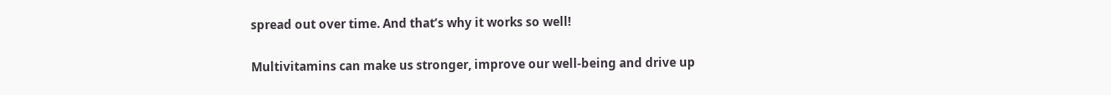spread out over time. And that’s why it works so well!

Multivitamins can make us stronger, improve our well-being and drive up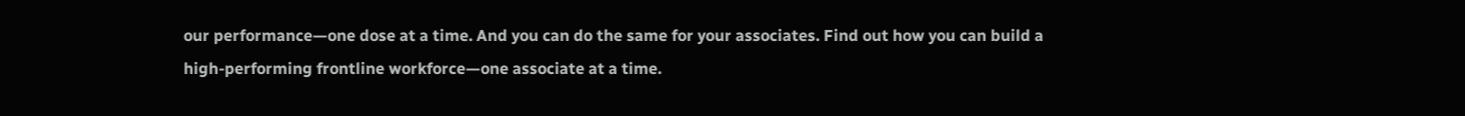our performance—one dose at a time. And you can do the same for your associates. Find out how you can build a high-performing frontline workforce—one associate at a time.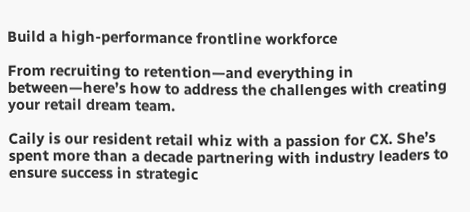Build a high-performance frontline workforce

From recruiting to retention—and everything in between—here’s how to address the challenges with creating your retail dream team.

Caily is our resident retail whiz with a passion for CX. She’s spent more than a decade partnering with industry leaders to ensure success in strategic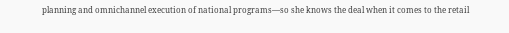planning and omnichannel execution of national programs—so she knows the deal when it comes to the retail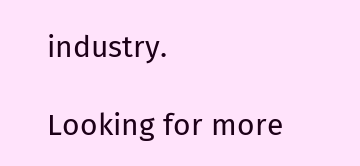industry.

Looking for more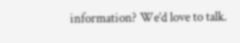information? We’d love to talk.